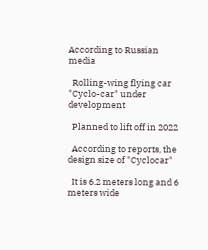According to Russian media

  Rolling-wing flying car "Cyclo-car" under development

  Planned to lift off in 2022

  According to reports, the design size of "Cyclocar"

  It is 6.2 meters long and 6 meters wide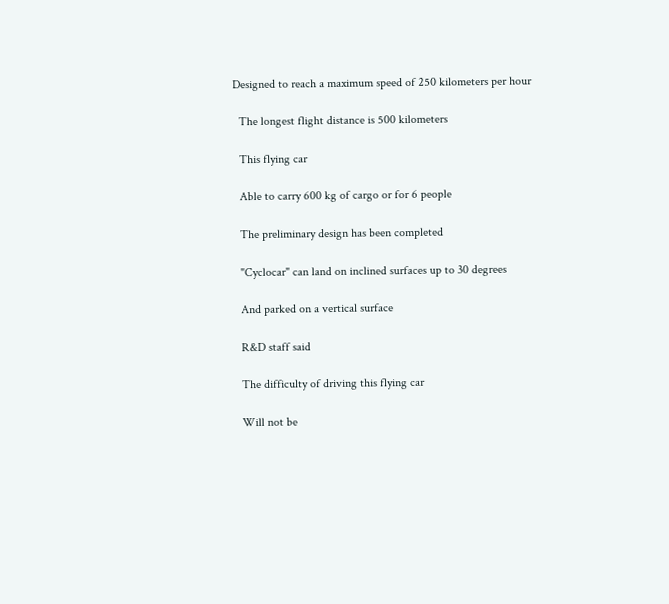Designed to reach a maximum speed of 250 kilometers per hour

  The longest flight distance is 500 kilometers

  This flying car

  Able to carry 600 kg of cargo or for 6 people

  The preliminary design has been completed

  "Cyclocar" can land on inclined surfaces up to 30 degrees

  And parked on a vertical surface

  R&D staff said

  The difficulty of driving this flying car

  Will not be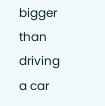bigger than driving a car